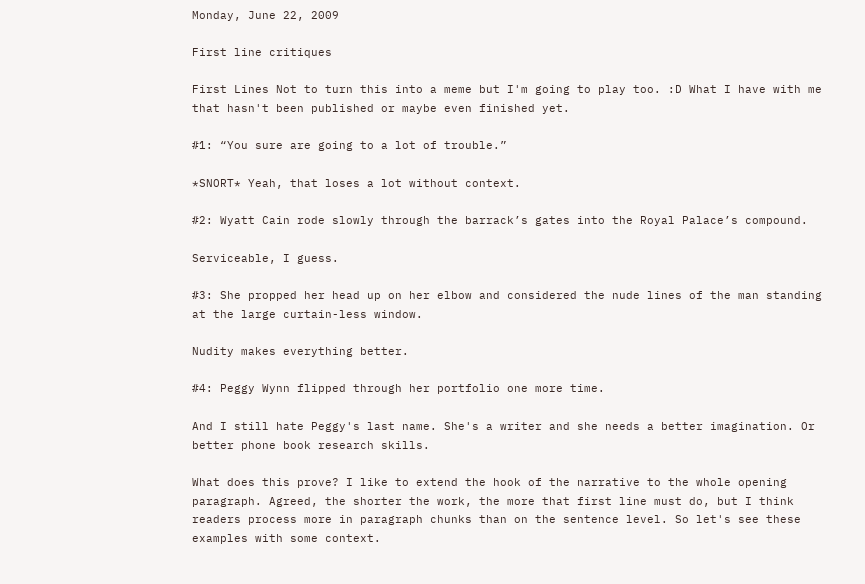Monday, June 22, 2009

First line critiques

First Lines Not to turn this into a meme but I'm going to play too. :D What I have with me that hasn't been published or maybe even finished yet.

#1: “You sure are going to a lot of trouble.”

*SNORT* Yeah, that loses a lot without context.

#2: Wyatt Cain rode slowly through the barrack’s gates into the Royal Palace’s compound.

Serviceable, I guess.

#3: She propped her head up on her elbow and considered the nude lines of the man standing at the large curtain-less window.

Nudity makes everything better.

#4: Peggy Wynn flipped through her portfolio one more time.

And I still hate Peggy's last name. She's a writer and she needs a better imagination. Or better phone book research skills.

What does this prove? I like to extend the hook of the narrative to the whole opening paragraph. Agreed, the shorter the work, the more that first line must do, but I think readers process more in paragraph chunks than on the sentence level. So let's see these examples with some context.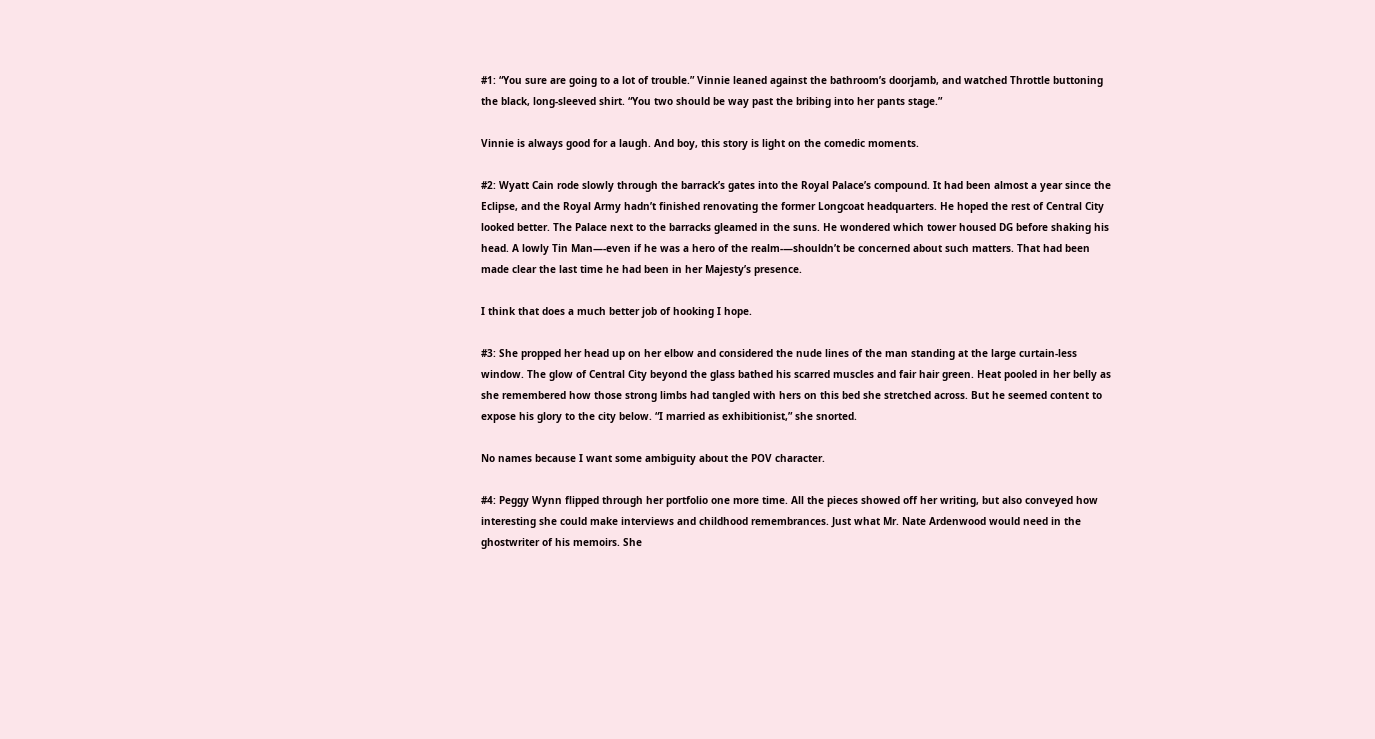#1: “You sure are going to a lot of trouble.” Vinnie leaned against the bathroom’s doorjamb, and watched Throttle buttoning the black, long-sleeved shirt. “You two should be way past the bribing into her pants stage.”

Vinnie is always good for a laugh. And boy, this story is light on the comedic moments.

#2: Wyatt Cain rode slowly through the barrack’s gates into the Royal Palace’s compound. It had been almost a year since the Eclipse, and the Royal Army hadn’t finished renovating the former Longcoat headquarters. He hoped the rest of Central City looked better. The Palace next to the barracks gleamed in the suns. He wondered which tower housed DG before shaking his head. A lowly Tin Man—-even if he was a hero of the realm-—shouldn’t be concerned about such matters. That had been made clear the last time he had been in her Majesty’s presence.

I think that does a much better job of hooking I hope.

#3: She propped her head up on her elbow and considered the nude lines of the man standing at the large curtain-less window. The glow of Central City beyond the glass bathed his scarred muscles and fair hair green. Heat pooled in her belly as she remembered how those strong limbs had tangled with hers on this bed she stretched across. But he seemed content to expose his glory to the city below. “I married as exhibitionist,” she snorted.

No names because I want some ambiguity about the POV character.

#4: Peggy Wynn flipped through her portfolio one more time. All the pieces showed off her writing, but also conveyed how interesting she could make interviews and childhood remembrances. Just what Mr. Nate Ardenwood would need in the ghostwriter of his memoirs. She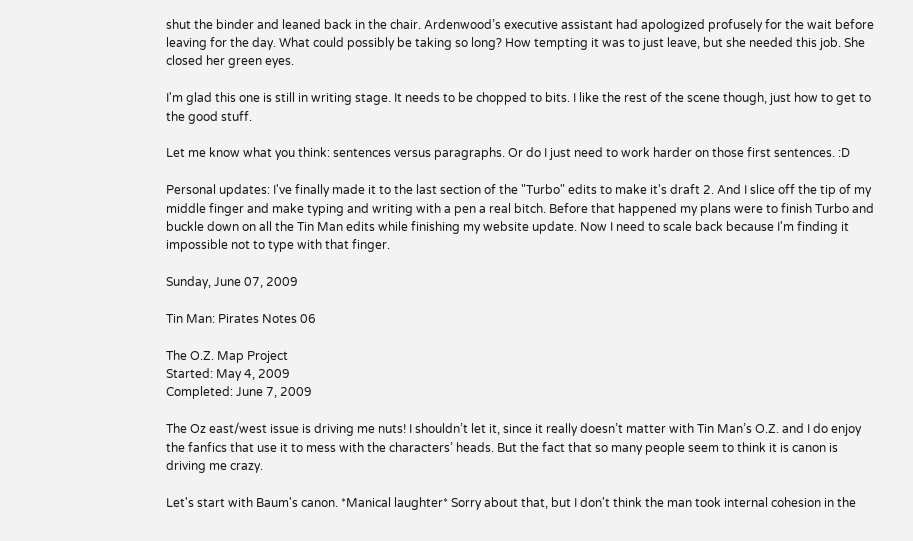shut the binder and leaned back in the chair. Ardenwood’s executive assistant had apologized profusely for the wait before leaving for the day. What could possibly be taking so long? How tempting it was to just leave, but she needed this job. She closed her green eyes.

I'm glad this one is still in writing stage. It needs to be chopped to bits. I like the rest of the scene though, just how to get to the good stuff.

Let me know what you think: sentences versus paragraphs. Or do I just need to work harder on those first sentences. :D

Personal updates: I've finally made it to the last section of the "Turbo" edits to make it's draft 2. And I slice off the tip of my middle finger and make typing and writing with a pen a real bitch. Before that happened my plans were to finish Turbo and buckle down on all the Tin Man edits while finishing my website update. Now I need to scale back because I'm finding it impossible not to type with that finger.

Sunday, June 07, 2009

Tin Man: Pirates Notes 06

The O.Z. Map Project
Started: May 4, 2009
Completed: June 7, 2009

The Oz east/west issue is driving me nuts! I shouldn’t let it, since it really doesn’t matter with Tin Man’s O.Z. and I do enjoy the fanfics that use it to mess with the characters’ heads. But the fact that so many people seem to think it is canon is driving me crazy.

Let's start with Baum's canon. *Manical laughter* Sorry about that, but I don't think the man took internal cohesion in the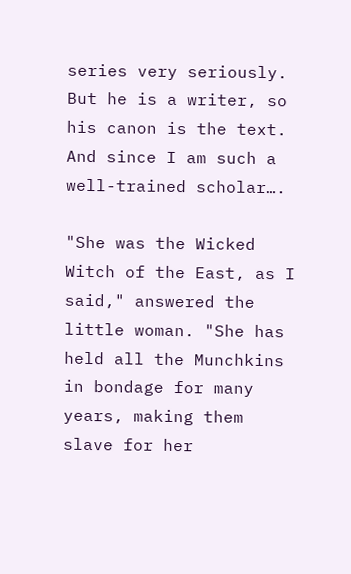series very seriously. But he is a writer, so his canon is the text. And since I am such a well-trained scholar….

"She was the Wicked Witch of the East, as I said," answered the little woman. "She has held all the Munchkins in bondage for many years, making them slave for her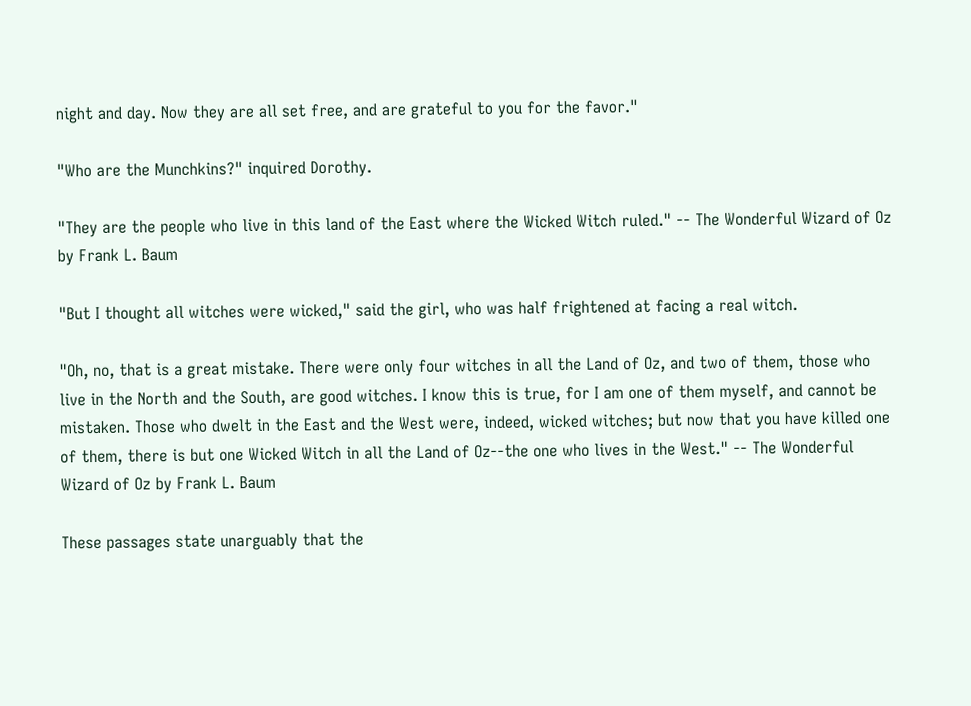night and day. Now they are all set free, and are grateful to you for the favor."

"Who are the Munchkins?" inquired Dorothy.

"They are the people who live in this land of the East where the Wicked Witch ruled." -- The Wonderful Wizard of Oz by Frank L. Baum

"But I thought all witches were wicked," said the girl, who was half frightened at facing a real witch.

"Oh, no, that is a great mistake. There were only four witches in all the Land of Oz, and two of them, those who live in the North and the South, are good witches. I know this is true, for I am one of them myself, and cannot be mistaken. Those who dwelt in the East and the West were, indeed, wicked witches; but now that you have killed one of them, there is but one Wicked Witch in all the Land of Oz--the one who lives in the West." -- The Wonderful Wizard of Oz by Frank L. Baum

These passages state unarguably that the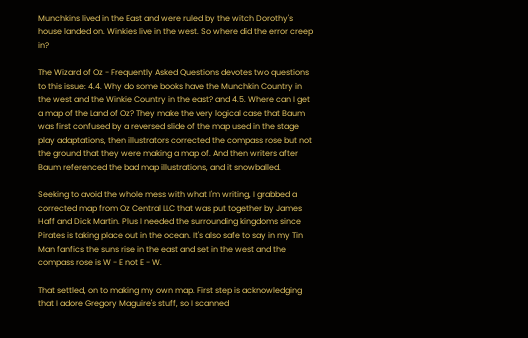Munchkins lived in the East and were ruled by the witch Dorothy's house landed on. Winkies live in the west. So where did the error creep in?

The Wizard of Oz - Frequently Asked Questions devotes two questions to this issue: 4.4. Why do some books have the Munchkin Country in the west and the Winkie Country in the east? and 4.5. Where can I get a map of the Land of Oz? They make the very logical case that Baum was first confused by a reversed slide of the map used in the stage play adaptations, then illustrators corrected the compass rose but not the ground that they were making a map of. And then writers after Baum referenced the bad map illustrations, and it snowballed.

Seeking to avoid the whole mess with what I'm writing, I grabbed a corrected map from Oz Central LLC that was put together by James Haff and Dick Martin. Plus I needed the surrounding kingdoms since Pirates is taking place out in the ocean. It's also safe to say in my Tin Man fanfics the suns rise in the east and set in the west and the compass rose is W - E not E - W.

That settled, on to making my own map. First step is acknowledging that I adore Gregory Maguire's stuff, so I scanned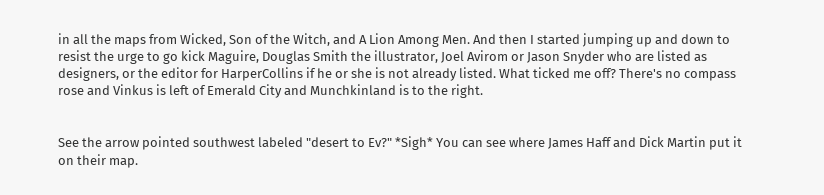in all the maps from Wicked, Son of the Witch, and A Lion Among Men. And then I started jumping up and down to resist the urge to go kick Maguire, Douglas Smith the illustrator, Joel Avirom or Jason Snyder who are listed as designers, or the editor for HarperCollins if he or she is not already listed. What ticked me off? There's no compass rose and Vinkus is left of Emerald City and Munchkinland is to the right.


See the arrow pointed southwest labeled "desert to Ev?" *Sigh* You can see where James Haff and Dick Martin put it on their map.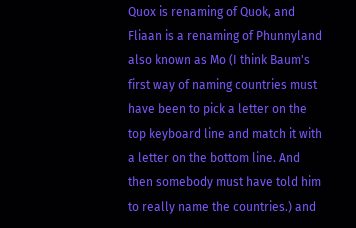Quox is renaming of Quok, and Fliaan is a renaming of Phunnyland also known as Mo (I think Baum's first way of naming countries must have been to pick a letter on the top keyboard line and match it with a letter on the bottom line. And then somebody must have told him to really name the countries.) and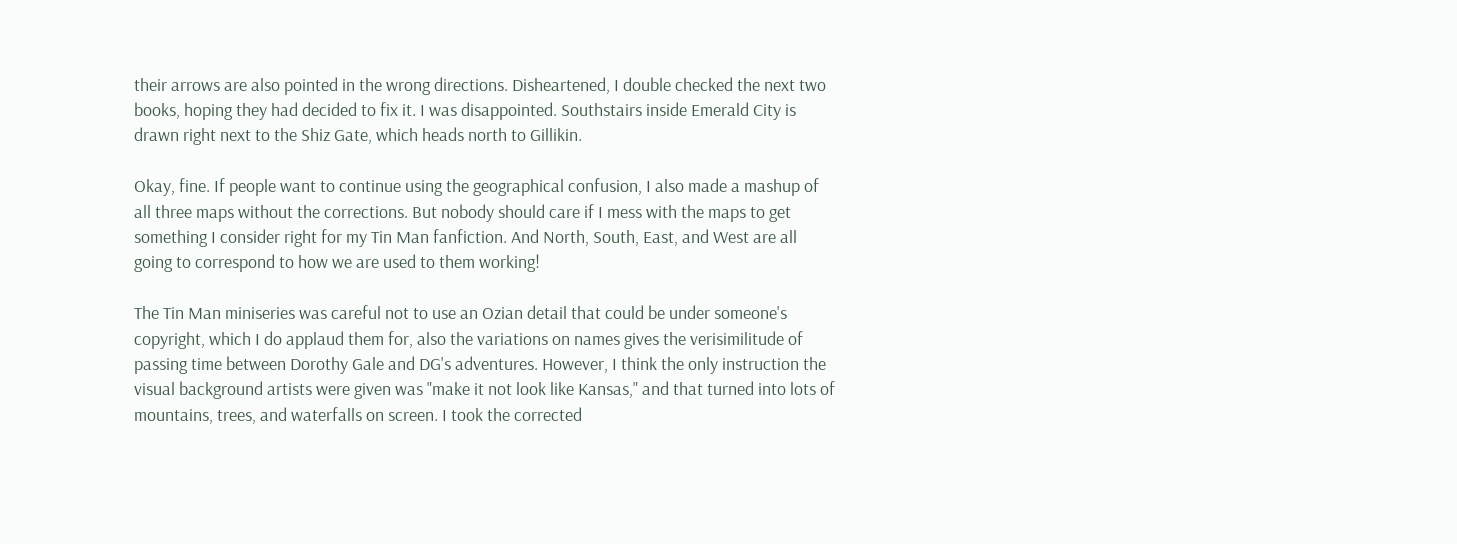their arrows are also pointed in the wrong directions. Disheartened, I double checked the next two books, hoping they had decided to fix it. I was disappointed. Southstairs inside Emerald City is drawn right next to the Shiz Gate, which heads north to Gillikin.

Okay, fine. If people want to continue using the geographical confusion, I also made a mashup of all three maps without the corrections. But nobody should care if I mess with the maps to get something I consider right for my Tin Man fanfiction. And North, South, East, and West are all going to correspond to how we are used to them working!

The Tin Man miniseries was careful not to use an Ozian detail that could be under someone's copyright, which I do applaud them for, also the variations on names gives the verisimilitude of passing time between Dorothy Gale and DG's adventures. However, I think the only instruction the visual background artists were given was "make it not look like Kansas," and that turned into lots of mountains, trees, and waterfalls on screen. I took the corrected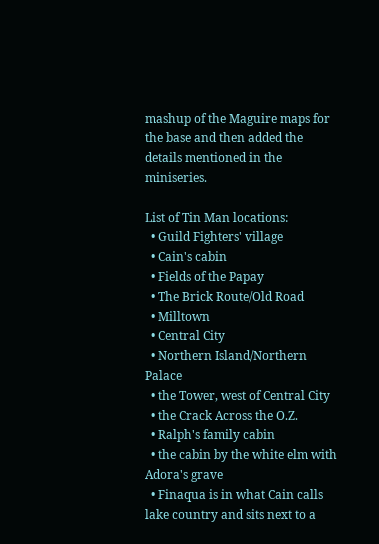mashup of the Maguire maps for the base and then added the details mentioned in the miniseries.

List of Tin Man locations:
  • Guild Fighters' village
  • Cain's cabin
  • Fields of the Papay
  • The Brick Route/Old Road
  • Milltown
  • Central City
  • Northern Island/Northern Palace
  • the Tower, west of Central City
  • the Crack Across the O.Z.
  • Ralph's family cabin
  • the cabin by the white elm with Adora's grave
  • Finaqua is in what Cain calls lake country and sits next to a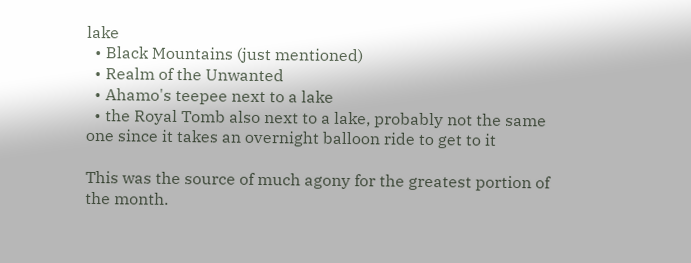lake
  • Black Mountains (just mentioned)
  • Realm of the Unwanted
  • Ahamo's teepee next to a lake
  • the Royal Tomb also next to a lake, probably not the same one since it takes an overnight balloon ride to get to it

This was the source of much agony for the greatest portion of the month.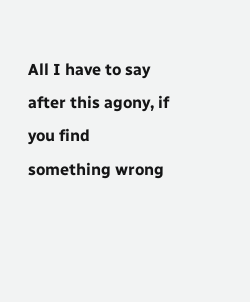All I have to say after this agony, if you find something wrong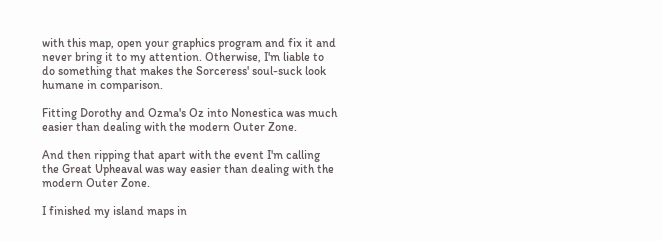with this map, open your graphics program and fix it and never bring it to my attention. Otherwise, I'm liable to do something that makes the Sorceress' soul-suck look humane in comparison.

Fitting Dorothy and Ozma's Oz into Nonestica was much easier than dealing with the modern Outer Zone.

And then ripping that apart with the event I'm calling the Great Upheaval was way easier than dealing with the modern Outer Zone.

I finished my island maps in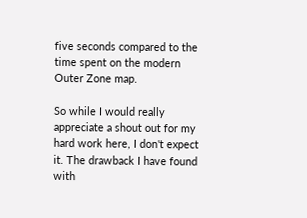five seconds compared to the time spent on the modern Outer Zone map.

So while I would really appreciate a shout out for my hard work here, I don't expect it. The drawback I have found with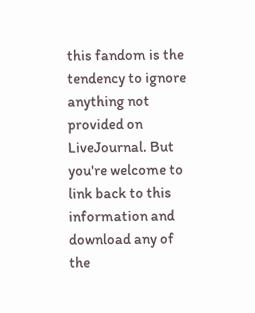this fandom is the tendency to ignore anything not provided on LiveJournal. But you're welcome to link back to this information and download any of the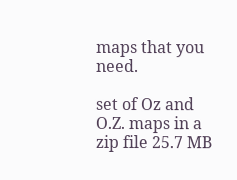maps that you need.

set of Oz and O.Z. maps in a zip file 25.7 MB